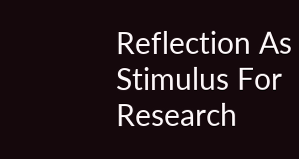Reflection As Stimulus For Research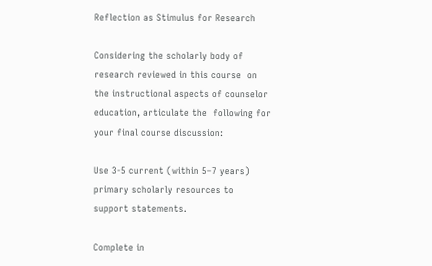Reflection as Stimulus for Research

Considering the scholarly body of research reviewed in this course  on the instructional aspects of counselor education, articulate the  following for your final course discussion:

Use 3-5 current (within 5–7 years) primary scholarly resources to support statements.

Complete in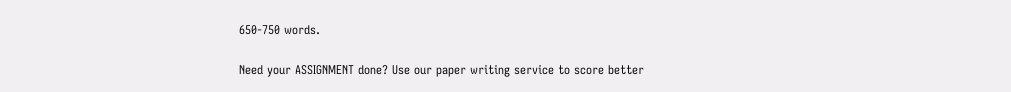650-750 words.

Need your ASSIGNMENT done? Use our paper writing service to score better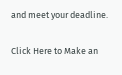and meet your deadline.

Click Here to Make an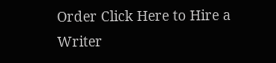Order Click Here to Hire a Writer